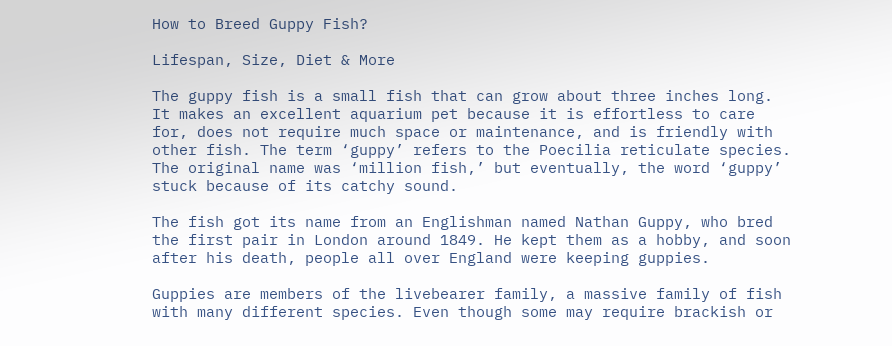How to Breed Guppy Fish?

Lifespan, Size, Diet & More

The guppy fish is a small fish that can grow about three inches long. It makes an excellent aquarium pet because it is effortless to care for, does not require much space or maintenance, and is friendly with other fish. The term ‘guppy’ refers to the Poecilia reticulate species. The original name was ‘million fish,’ but eventually, the word ‘guppy’ stuck because of its catchy sound.

The fish got its name from an Englishman named Nathan Guppy, who bred the first pair in London around 1849. He kept them as a hobby, and soon after his death, people all over England were keeping guppies.

Guppies are members of the livebearer family, a massive family of fish with many different species. Even though some may require brackish or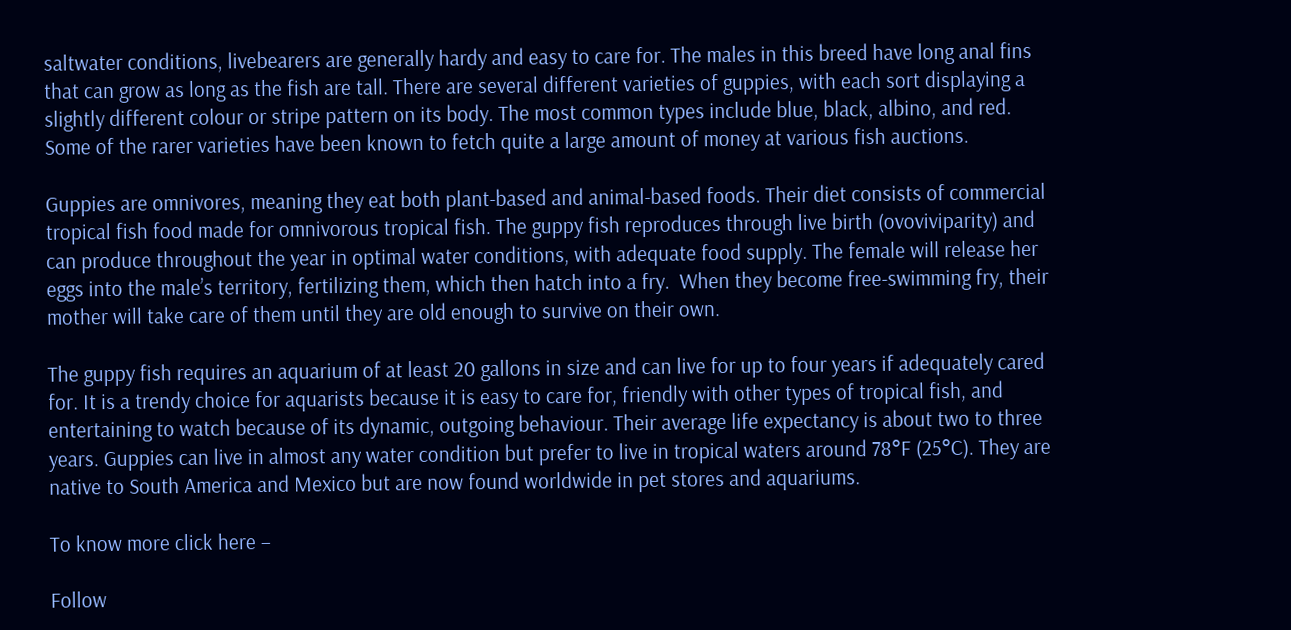saltwater conditions, livebearers are generally hardy and easy to care for. The males in this breed have long anal fins that can grow as long as the fish are tall. There are several different varieties of guppies, with each sort displaying a slightly different colour or stripe pattern on its body. The most common types include blue, black, albino, and red. Some of the rarer varieties have been known to fetch quite a large amount of money at various fish auctions.

Guppies are omnivores, meaning they eat both plant-based and animal-based foods. Their diet consists of commercial tropical fish food made for omnivorous tropical fish. The guppy fish reproduces through live birth (ovoviviparity) and can produce throughout the year in optimal water conditions, with adequate food supply. The female will release her eggs into the male’s territory, fertilizing them, which then hatch into a fry.  When they become free-swimming fry, their mother will take care of them until they are old enough to survive on their own.

The guppy fish requires an aquarium of at least 20 gallons in size and can live for up to four years if adequately cared for. It is a trendy choice for aquarists because it is easy to care for, friendly with other types of tropical fish, and entertaining to watch because of its dynamic, outgoing behaviour. Their average life expectancy is about two to three years. Guppies can live in almost any water condition but prefer to live in tropical waters around 78°F (25°C). They are native to South America and Mexico but are now found worldwide in pet stores and aquariums.

To know more click here –

Follow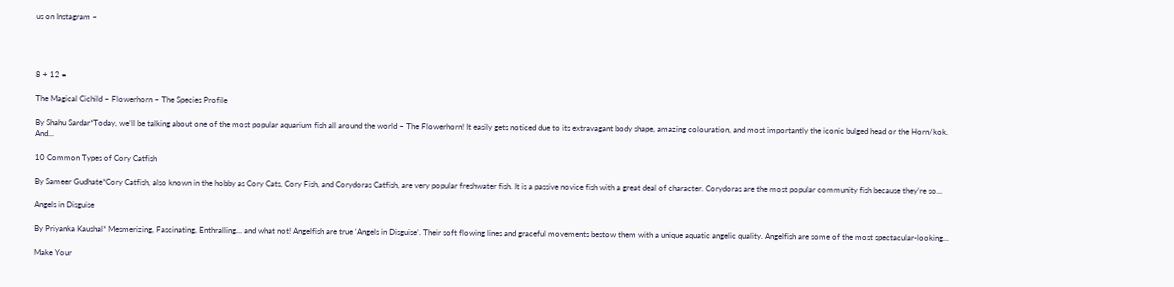us on Instagram –




8 + 12 =

The Magical Cichild – Flowerhorn – The Species Profile

By Shahu Sardar*Today, we’ll be talking about one of the most popular aquarium fish all around the world – The Flowerhorn! It easily gets noticed due to its extravagant body shape, amazing colouration, and most importantly the iconic bulged head or the Horn/kok. And...

10 Common Types of Cory Catfish

By Sameer Gudhate*Cory Catfish, also known in the hobby as Cory Cats, Cory Fish, and Corydoras Catfish, are very popular freshwater fish. It is a passive novice fish with a great deal of character. Corydoras are the most popular community fish because they’re so...

Angels in Disguise

By Priyanka Kaushal* Mesmerizing, Fascinating, Enthralling… and what not! Angelfish are true ‘Angels in Disguise’. Their soft flowing lines and graceful movements bestow them with a unique aquatic angelic quality. Angelfish are some of the most spectacular-looking...

Make Your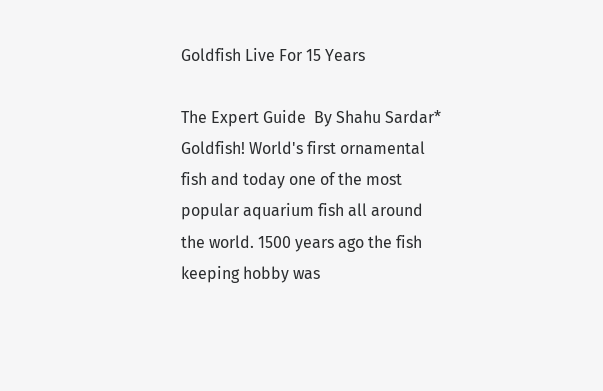Goldfish Live For 15 Years

The Expert Guide  By Shahu Sardar* Goldfish! World's first ornamental fish and today one of the most popular aquarium fish all around the world. 1500 years ago the fish keeping hobby was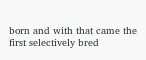born and with that came the first selectively bred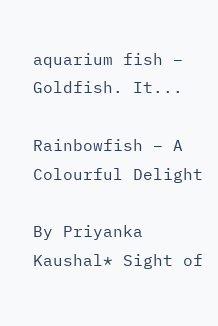aquarium fish – Goldfish. It...

Rainbowfish – A Colourful Delight

By Priyanka Kaushal* Sight of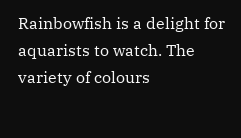Rainbowfish is a delight for aquarists to watch. The variety of colours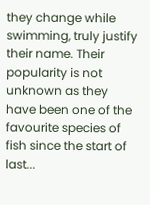they change while swimming, truly justify their name. Their popularity is not unknown as they have been one of the favourite species of fish since the start of last...